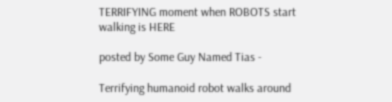TERRIFYING moment when ROBOTS start walking is HERE

posted by Some Guy Named Tias -

Terrifying humanoid robot walks around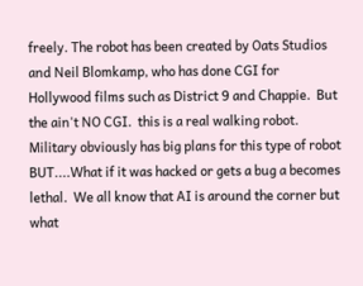freely. The robot has been created by Oats Studios and Neil Blomkamp, who has done CGI for Hollywood films such as District 9 and Chappie.  But the ain't NO CGI.  this is a real walking robot.  Military obviously has big plans for this type of robot BUT....What if it was hacked or gets a bug a becomes lethal.  We all know that AI is around the corner but what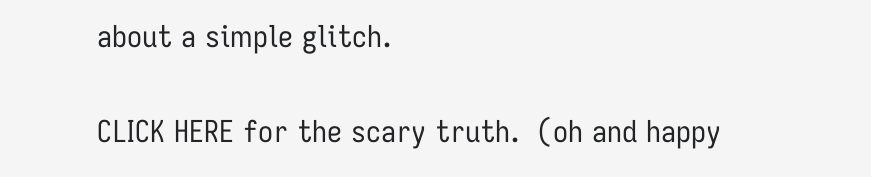about a simple glitch.

CLICK HERE for the scary truth.  (oh and happy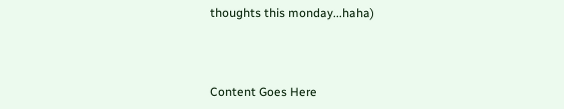thoughts this monday...haha)



Content Goes Here